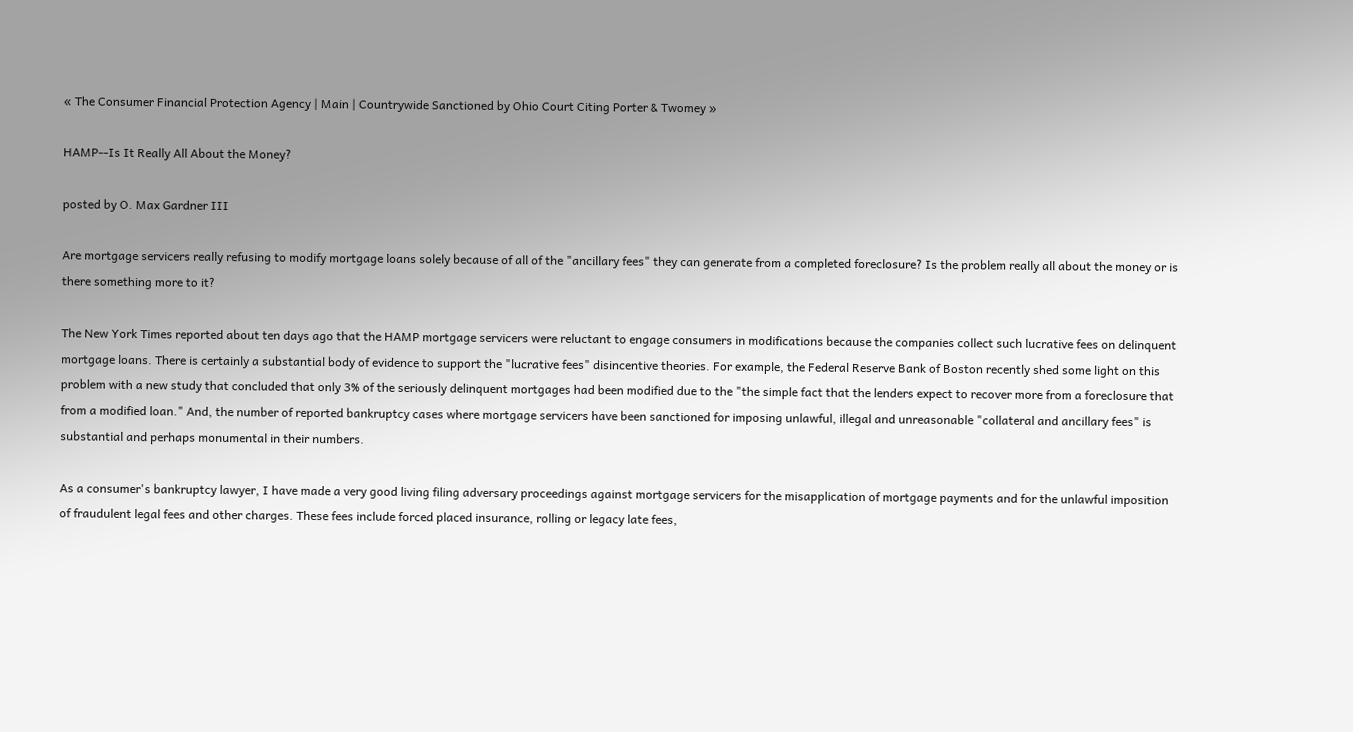« The Consumer Financial Protection Agency | Main | Countrywide Sanctioned by Ohio Court Citing Porter & Twomey »

HAMP--Is It Really All About the Money?

posted by O. Max Gardner III

Are mortgage servicers really refusing to modify mortgage loans solely because of all of the "ancillary fees" they can generate from a completed foreclosure? Is the problem really all about the money or is there something more to it?

The New York Times reported about ten days ago that the HAMP mortgage servicers were reluctant to engage consumers in modifications because the companies collect such lucrative fees on delinquent mortgage loans. There is certainly a substantial body of evidence to support the "lucrative fees" disincentive theories. For example, the Federal Reserve Bank of Boston recently shed some light on this problem with a new study that concluded that only 3% of the seriously delinquent mortgages had been modified due to the "the simple fact that the lenders expect to recover more from a foreclosure that from a modified loan." And, the number of reported bankruptcy cases where mortgage servicers have been sanctioned for imposing unlawful, illegal and unreasonable "collateral and ancillary fees" is substantial and perhaps monumental in their numbers.

As a consumer's bankruptcy lawyer, I have made a very good living filing adversary proceedings against mortgage servicers for the misapplication of mortgage payments and for the unlawful imposition of fraudulent legal fees and other charges. These fees include forced placed insurance, rolling or legacy late fees,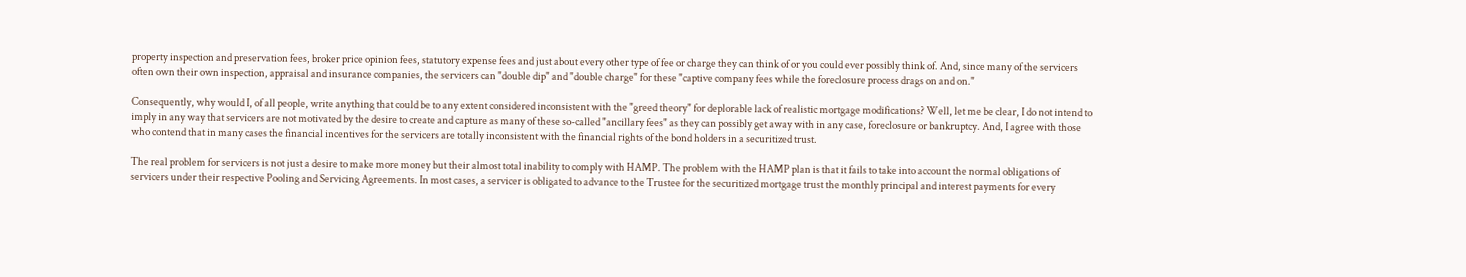property inspection and preservation fees, broker price opinion fees, statutory expense fees and just about every other type of fee or charge they can think of or you could ever possibly think of. And, since many of the servicers often own their own inspection, appraisal and insurance companies, the servicers can "double dip" and "double charge" for these "captive company fees while the foreclosure process drags on and on."

Consequently, why would I, of all people, write anything that could be to any extent considered inconsistent with the "greed theory" for deplorable lack of realistic mortgage modifications? Well, let me be clear, I do not intend to imply in any way that servicers are not motivated by the desire to create and capture as many of these so-called "ancillary fees" as they can possibly get away with in any case, foreclosure or bankruptcy. And, I agree with those who contend that in many cases the financial incentives for the servicers are totally inconsistent with the financial rights of the bond holders in a securitized trust.

The real problem for servicers is not just a desire to make more money but their almost total inability to comply with HAMP. The problem with the HAMP plan is that it fails to take into account the normal obligations of servicers under their respective Pooling and Servicing Agreements. In most cases, a servicer is obligated to advance to the Trustee for the securitized mortgage trust the monthly principal and interest payments for every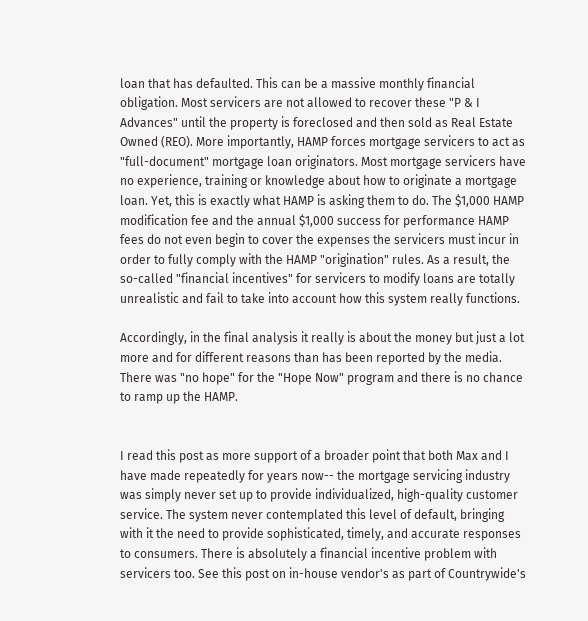loan that has defaulted. This can be a massive monthly financial obligation. Most servicers are not allowed to recover these "P & I Advances" until the property is foreclosed and then sold as Real Estate Owned (REO). More importantly, HAMP forces mortgage servicers to act as "full-document" mortgage loan originators. Most mortgage servicers have no experience, training or knowledge about how to originate a mortgage loan. Yet, this is exactly what HAMP is asking them to do. The $1,000 HAMP modification fee and the annual $1,000 success for performance HAMP fees do not even begin to cover the expenses the servicers must incur in order to fully comply with the HAMP "origination" rules. As a result, the so-called "financial incentives" for servicers to modify loans are totally unrealistic and fail to take into account how this system really functions.

Accordingly, in the final analysis it really is about the money but just a lot more and for different reasons than has been reported by the media. There was "no hope" for the "Hope Now" program and there is no chance to ramp up the HAMP.


I read this post as more support of a broader point that both Max and I have made repeatedly for years now-- the mortgage servicing industry was simply never set up to provide individualized, high-quality customer service. The system never contemplated this level of default, bringing with it the need to provide sophisticated, timely, and accurate responses to consumers. There is absolutely a financial incentive problem with servicers too. See this post on in-house vendor's as part of Countrywide's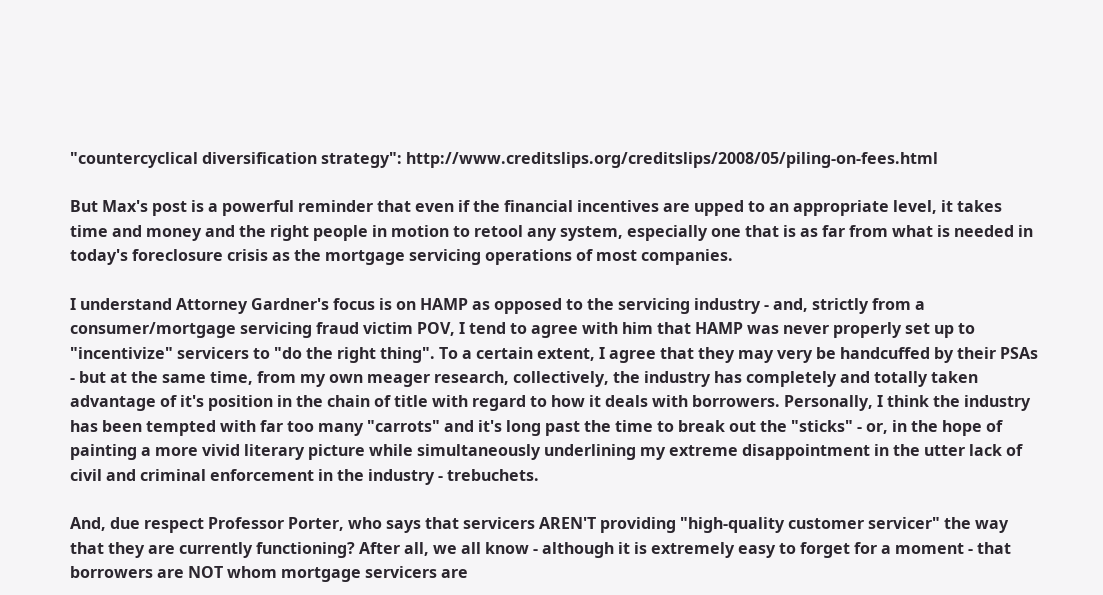"countercyclical diversification strategy": http://www.creditslips.org/creditslips/2008/05/piling-on-fees.html

But Max's post is a powerful reminder that even if the financial incentives are upped to an appropriate level, it takes time and money and the right people in motion to retool any system, especially one that is as far from what is needed in today's foreclosure crisis as the mortgage servicing operations of most companies.

I understand Attorney Gardner's focus is on HAMP as opposed to the servicing industry - and, strictly from a consumer/mortgage servicing fraud victim POV, I tend to agree with him that HAMP was never properly set up to "incentivize" servicers to "do the right thing". To a certain extent, I agree that they may very be handcuffed by their PSAs - but at the same time, from my own meager research, collectively, the industry has completely and totally taken advantage of it's position in the chain of title with regard to how it deals with borrowers. Personally, I think the industry has been tempted with far too many "carrots" and it's long past the time to break out the "sticks" - or, in the hope of painting a more vivid literary picture while simultaneously underlining my extreme disappointment in the utter lack of civil and criminal enforcement in the industry - trebuchets.

And, due respect Professor Porter, who says that servicers AREN'T providing "high-quality customer servicer" the way that they are currently functioning? After all, we all know - although it is extremely easy to forget for a moment - that borrowers are NOT whom mortgage servicers are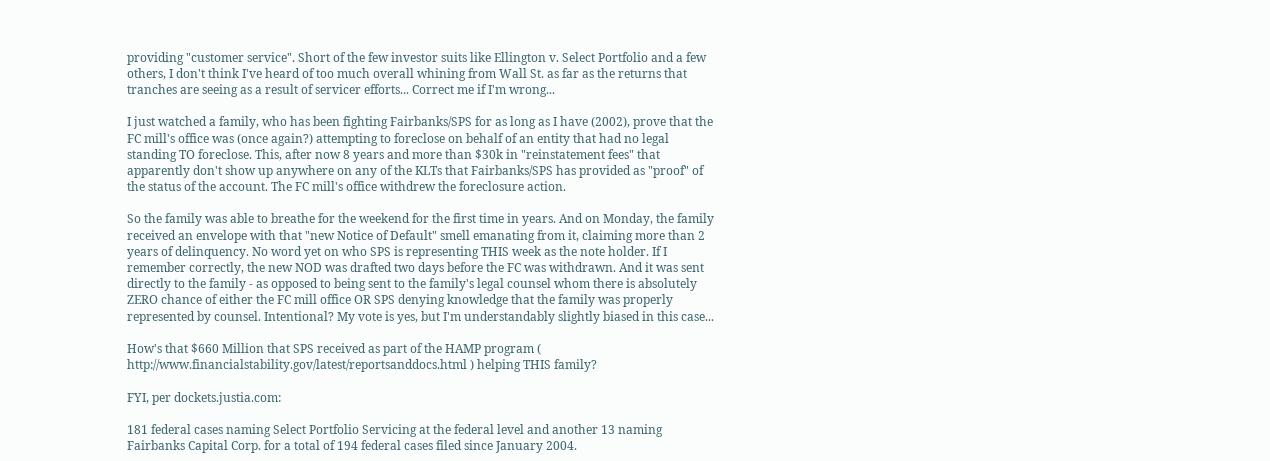providing "customer service". Short of the few investor suits like Ellington v. Select Portfolio and a few others, I don't think I've heard of too much overall whining from Wall St. as far as the returns that tranches are seeing as a result of servicer efforts... Correct me if I'm wrong...

I just watched a family, who has been fighting Fairbanks/SPS for as long as I have (2002), prove that the FC mill's office was (once again?) attempting to foreclose on behalf of an entity that had no legal standing TO foreclose. This, after now 8 years and more than $30k in "reinstatement fees" that apparently don't show up anywhere on any of the KLTs that Fairbanks/SPS has provided as "proof" of the status of the account. The FC mill's office withdrew the foreclosure action.

So the family was able to breathe for the weekend for the first time in years. And on Monday, the family received an envelope with that "new Notice of Default" smell emanating from it, claiming more than 2 years of delinquency. No word yet on who SPS is representing THIS week as the note holder. If I remember correctly, the new NOD was drafted two days before the FC was withdrawn. And it was sent directly to the family - as opposed to being sent to the family's legal counsel whom there is absolutely ZERO chance of either the FC mill office OR SPS denying knowledge that the family was properly represented by counsel. Intentional? My vote is yes, but I'm understandably slightly biased in this case...

How's that $660 Million that SPS received as part of the HAMP program ( http://www.financialstability.gov/latest/reportsanddocs.html ) helping THIS family?

FYI, per dockets.justia.com:

181 federal cases naming Select Portfolio Servicing at the federal level and another 13 naming Fairbanks Capital Corp. for a total of 194 federal cases filed since January 2004.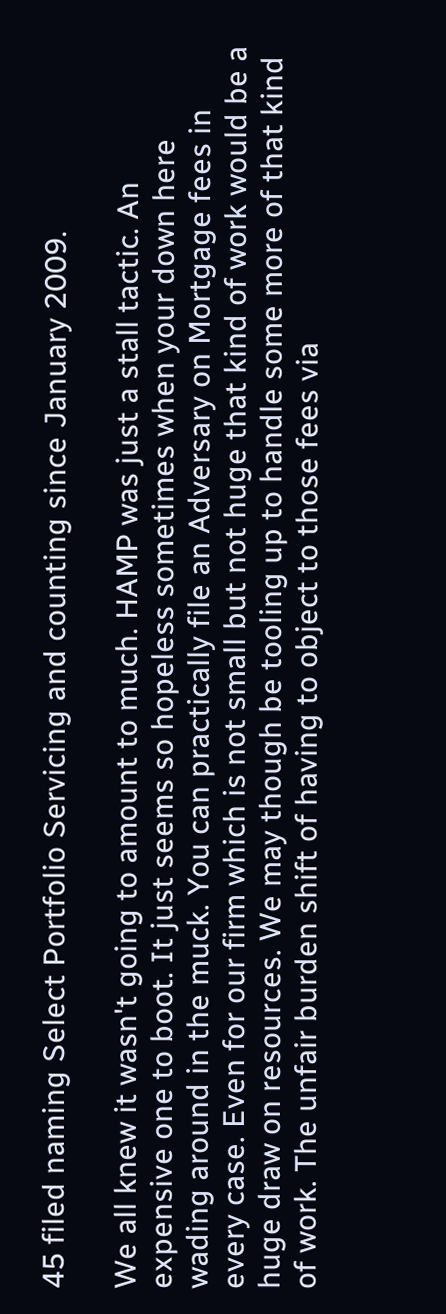45 filed naming Select Portfolio Servicing and counting since January 2009.

We all knew it wasn't going to amount to much. HAMP was just a stall tactic. An expensive one to boot. It just seems so hopeless sometimes when your down here wading around in the muck. You can practically file an Adversary on Mortgage fees in every case. Even for our firm which is not small but not huge that kind of work would be a huge draw on resources. We may though be tooling up to handle some more of that kind of work. The unfair burden shift of having to object to those fees via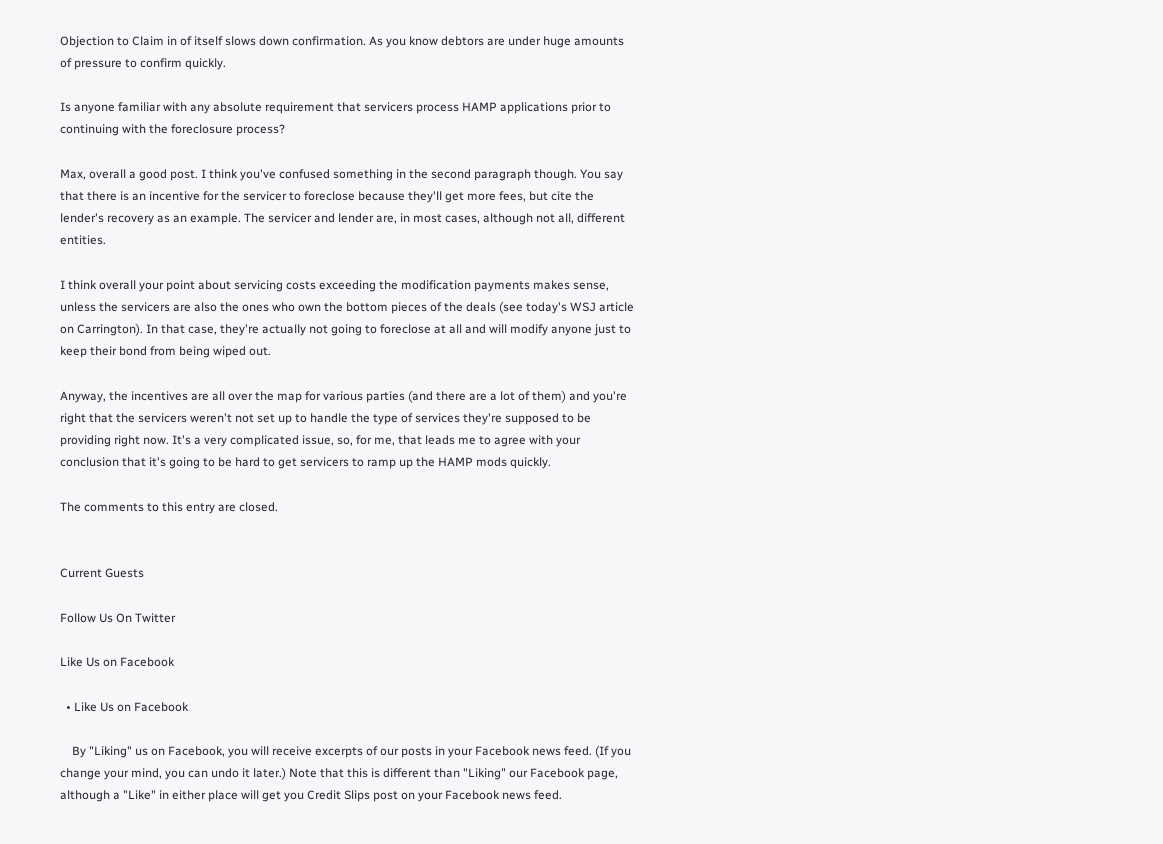Objection to Claim in of itself slows down confirmation. As you know debtors are under huge amounts of pressure to confirm quickly.

Is anyone familiar with any absolute requirement that servicers process HAMP applications prior to continuing with the foreclosure process?

Max, overall a good post. I think you've confused something in the second paragraph though. You say that there is an incentive for the servicer to foreclose because they'll get more fees, but cite the lender's recovery as an example. The servicer and lender are, in most cases, although not all, different entities.

I think overall your point about servicing costs exceeding the modification payments makes sense, unless the servicers are also the ones who own the bottom pieces of the deals (see today's WSJ article on Carrington). In that case, they're actually not going to foreclose at all and will modify anyone just to keep their bond from being wiped out.

Anyway, the incentives are all over the map for various parties (and there are a lot of them) and you're right that the servicers weren't not set up to handle the type of services they're supposed to be providing right now. It's a very complicated issue, so, for me, that leads me to agree with your conclusion that it's going to be hard to get servicers to ramp up the HAMP mods quickly.

The comments to this entry are closed.


Current Guests

Follow Us On Twitter

Like Us on Facebook

  • Like Us on Facebook

    By "Liking" us on Facebook, you will receive excerpts of our posts in your Facebook news feed. (If you change your mind, you can undo it later.) Note that this is different than "Liking" our Facebook page, although a "Like" in either place will get you Credit Slips post on your Facebook news feed.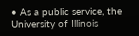• As a public service, the University of Illinois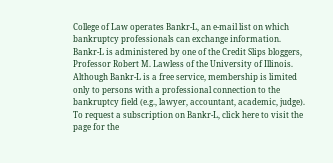College of Law operates Bankr-L, an e-mail list on which bankruptcy professionals can exchange information. Bankr-L is administered by one of the Credit Slips bloggers, Professor Robert M. Lawless of the University of Illinois. Although Bankr-L is a free service, membership is limited only to persons with a professional connection to the bankruptcy field (e.g., lawyer, accountant, academic, judge). To request a subscription on Bankr-L, click here to visit the page for the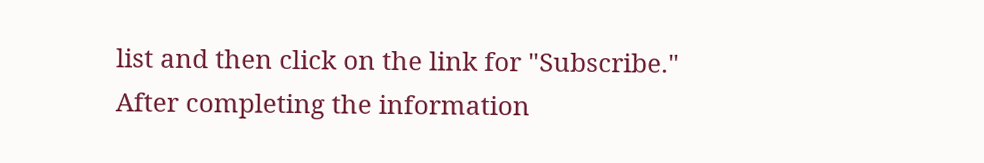list and then click on the link for "Subscribe." After completing the information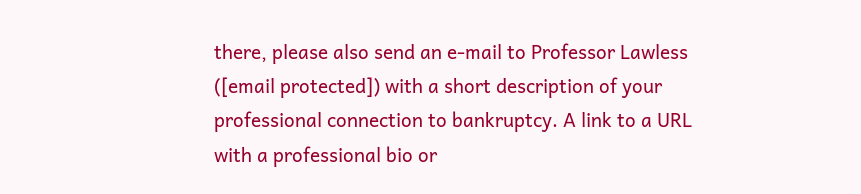there, please also send an e-mail to Professor Lawless ([email protected]) with a short description of your professional connection to bankruptcy. A link to a URL with a professional bio or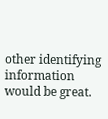other identifying information would be great.